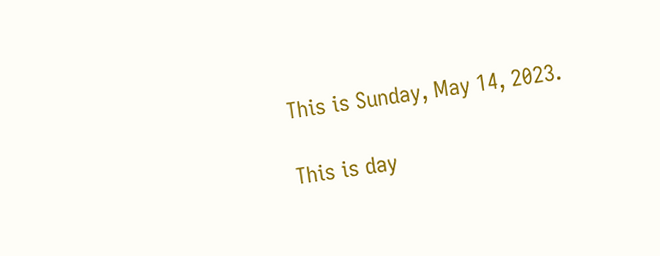This is Sunday, May 14, 2023.

This is day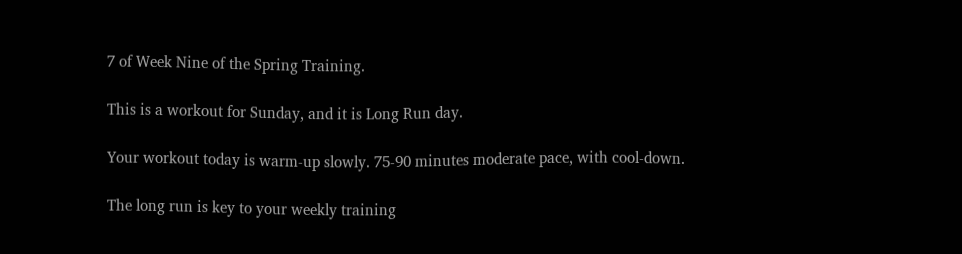7 of Week Nine of the Spring Training.

This is a workout for Sunday, and it is Long Run day.

Your workout today is warm-up slowly. 75-90 minutes moderate pace, with cool-down.

The long run is key to your weekly training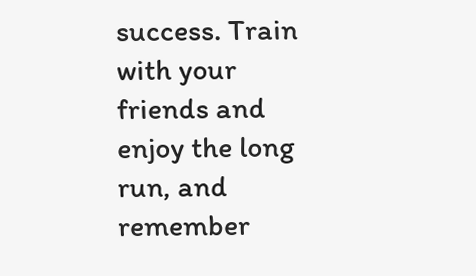success. Train with your friends and enjoy the long run, and remember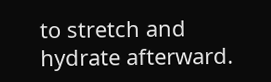to stretch and hydrate afterward.